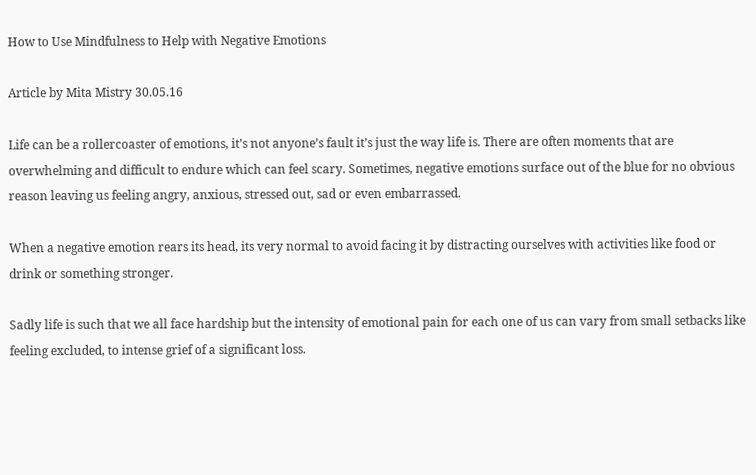How to Use Mindfulness to Help with Negative Emotions

Article by Mita Mistry 30.05.16

Life can be a rollercoaster of emotions, it’s not anyone’s fault it’s just the way life is. There are often moments that are overwhelming and difficult to endure which can feel scary. Sometimes, negative emotions surface out of the blue for no obvious reason leaving us feeling angry, anxious, stressed out, sad or even embarrassed.

When a negative emotion rears its head, its very normal to avoid facing it by distracting ourselves with activities like food or drink or something stronger.

Sadly life is such that we all face hardship but the intensity of emotional pain for each one of us can vary from small setbacks like feeling excluded, to intense grief of a significant loss.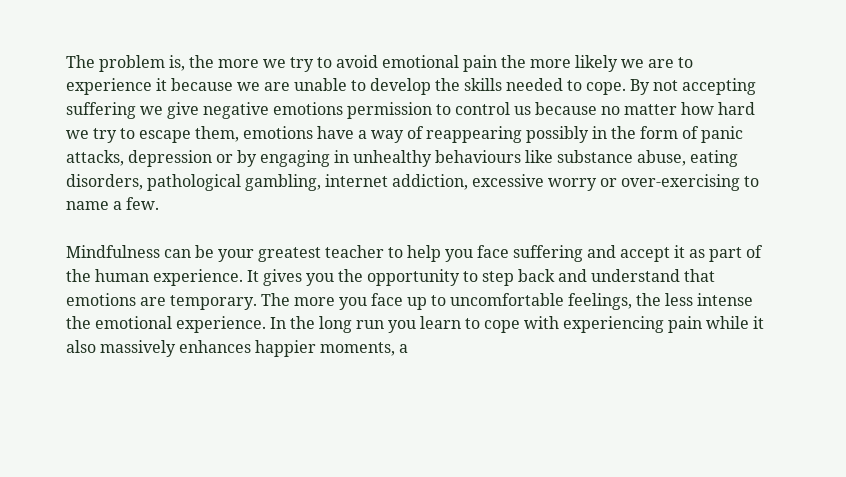The problem is, the more we try to avoid emotional pain the more likely we are to experience it because we are unable to develop the skills needed to cope. By not accepting suffering we give negative emotions permission to control us because no matter how hard we try to escape them, emotions have a way of reappearing possibly in the form of panic attacks, depression or by engaging in unhealthy behaviours like substance abuse, eating disorders, pathological gambling, internet addiction, excessive worry or over-exercising to name a few.

Mindfulness can be your greatest teacher to help you face suffering and accept it as part of the human experience. It gives you the opportunity to step back and understand that emotions are temporary. The more you face up to uncomfortable feelings, the less intense the emotional experience. In the long run you learn to cope with experiencing pain while it also massively enhances happier moments, a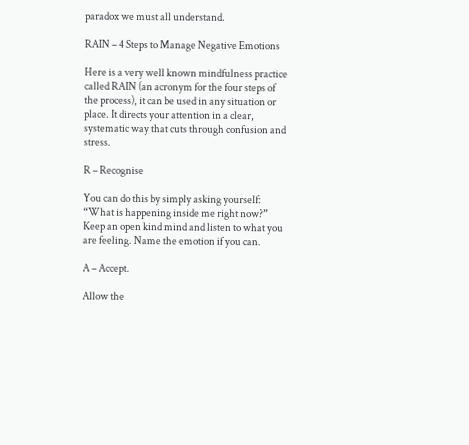paradox we must all understand.

RAIN – 4 Steps to Manage Negative Emotions

Here is a very well known mindfulness practice called RAIN (an acronym for the four steps of the process), it can be used in any situation or place. It directs your attention in a clear, systematic way that cuts through confusion and stress.

R – Recognise

You can do this by simply asking yourself: “What is happening inside me right now?” Keep an open kind mind and listen to what you are feeling. Name the emotion if you can.

A – Accept.

Allow the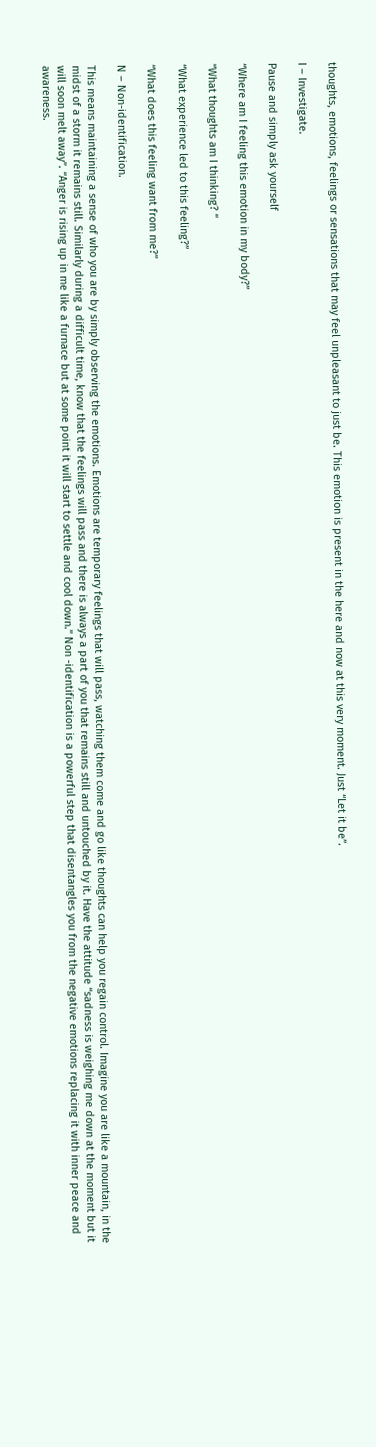thoughts, emotions, feelings or sensations that may feel unpleasant to just be. This emotion is present in the here and now at this very moment. Just “Let it be”.

I – Investigate.

Pause and simply ask yourself

“Where am I feeling this emotion in my body?”

“What thoughts am I thinking? “

“What experience led to this feeling?”

“What does this feeling want from me?”

N – Non-identification.

This means maintaining a sense of who you are by simply observing the emotions. Emotions are temporary feelings that will pass, watching them come and go like thoughts can help you regain control. Imagine you are like a mountain, in the midst of a storm it remains still. Similarly during a difficult time, know that the feelings will pass and there is always a part of you that remains still and untouched by it. Have the attitude “sadness is weighing me down at the moment but it will soon melt away”. “Anger is rising up in me like a furnace but at some point it will start to settle and cool down.” Non -identification is a powerful step that disentangles you from the negative emotions replacing it with inner peace and awareness.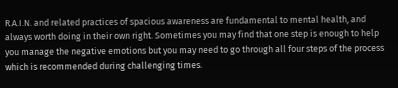R.A.I.N. and related practices of spacious awareness are fundamental to mental health, and always worth doing in their own right. Sometimes you may find that one step is enough to help you manage the negative emotions but you may need to go through all four steps of the process which is recommended during challenging times.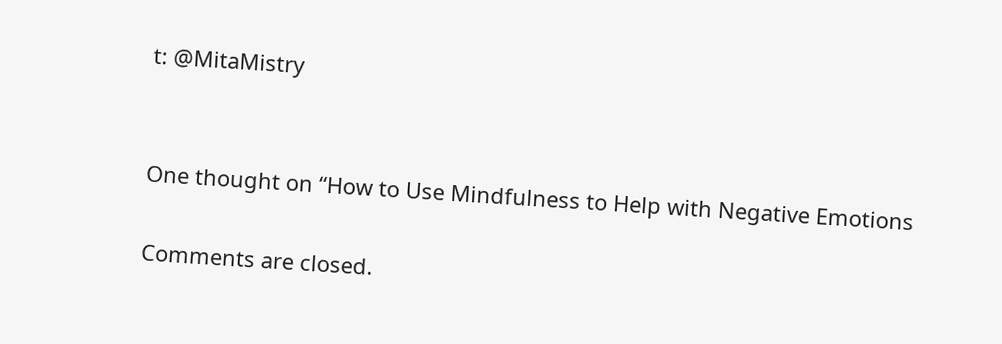t: @MitaMistry


One thought on “How to Use Mindfulness to Help with Negative Emotions

Comments are closed.